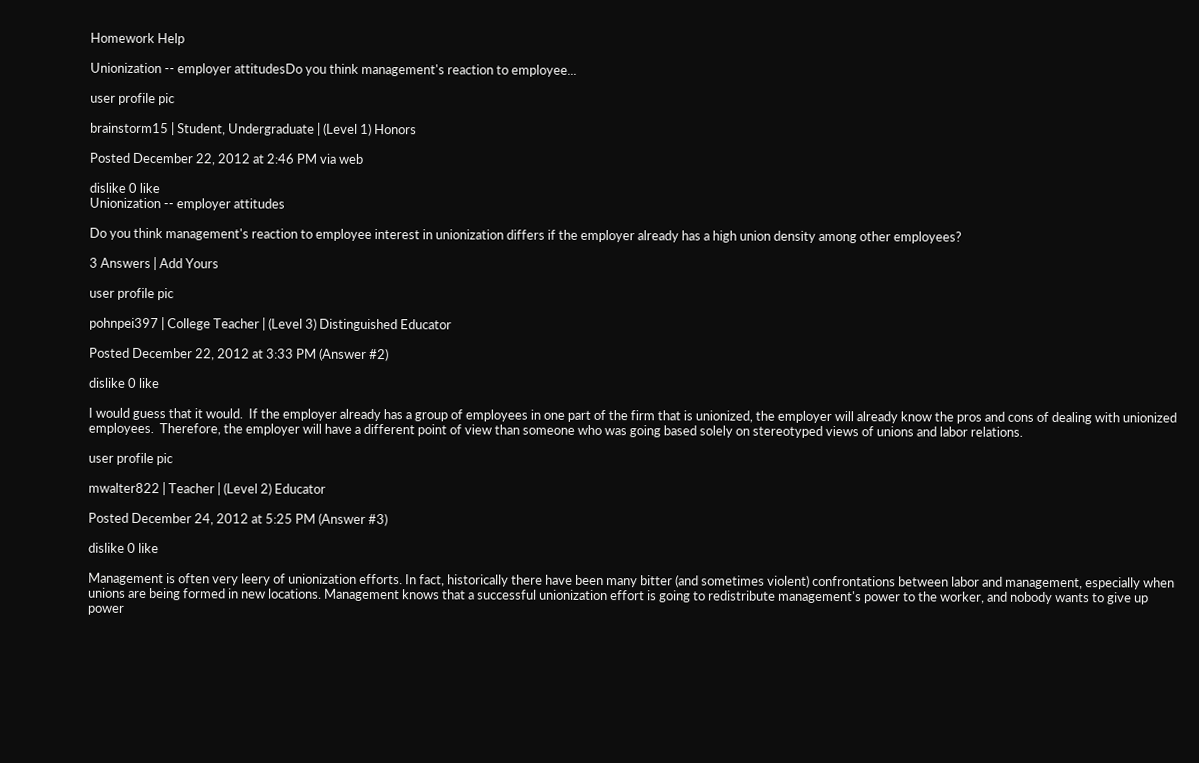Homework Help

Unionization -- employer attitudesDo you think management's reaction to employee...

user profile pic

brainstorm15 | Student, Undergraduate | (Level 1) Honors

Posted December 22, 2012 at 2:46 PM via web

dislike 0 like
Unionization -- employer attitudes

Do you think management's reaction to employee interest in unionization differs if the employer already has a high union density among other employees?

3 Answers | Add Yours

user profile pic

pohnpei397 | College Teacher | (Level 3) Distinguished Educator

Posted December 22, 2012 at 3:33 PM (Answer #2)

dislike 0 like

I would guess that it would.  If the employer already has a group of employees in one part of the firm that is unionized, the employer will already know the pros and cons of dealing with unionized employees.  Therefore, the employer will have a different point of view than someone who was going based solely on stereotyped views of unions and labor relations.

user profile pic

mwalter822 | Teacher | (Level 2) Educator

Posted December 24, 2012 at 5:25 PM (Answer #3)

dislike 0 like

Management is often very leery of unionization efforts. In fact, historically there have been many bitter (and sometimes violent) confrontations between labor and management, especially when unions are being formed in new locations. Management knows that a successful unionization effort is going to redistribute management's power to the worker, and nobody wants to give up power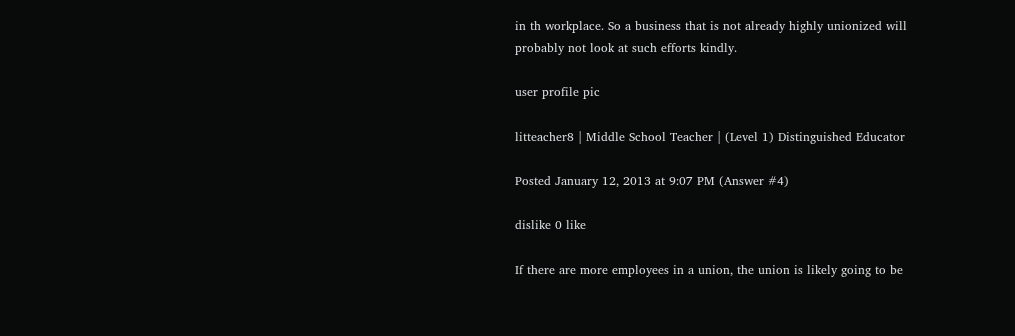in th workplace. So a business that is not already highly unionized will probably not look at such efforts kindly.

user profile pic

litteacher8 | Middle School Teacher | (Level 1) Distinguished Educator

Posted January 12, 2013 at 9:07 PM (Answer #4)

dislike 0 like

If there are more employees in a union, the union is likely going to be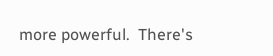more powerful.  There's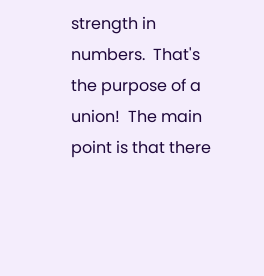strength in numbers.  That's the purpose of a union!  The main point is that there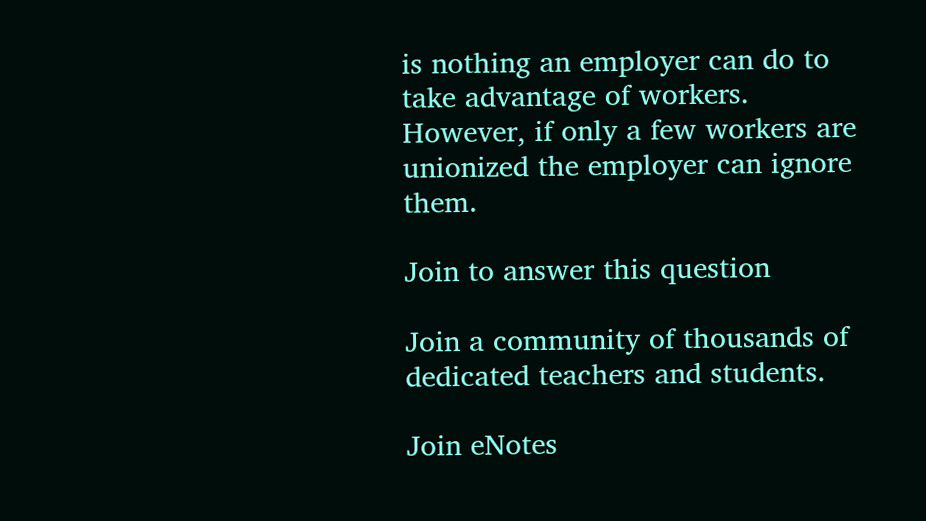is nothing an employer can do to take advantage of workers.  However, if only a few workers are unionized the employer can ignore them.

Join to answer this question

Join a community of thousands of dedicated teachers and students.

Join eNotes